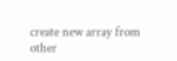create new array from other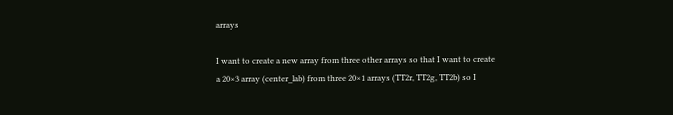arrays

I want to create a new array from three other arrays so that I want to create a 20×3 array (center_lab) from three 20×1 arrays (TT2r, TT2g, TT2b) so I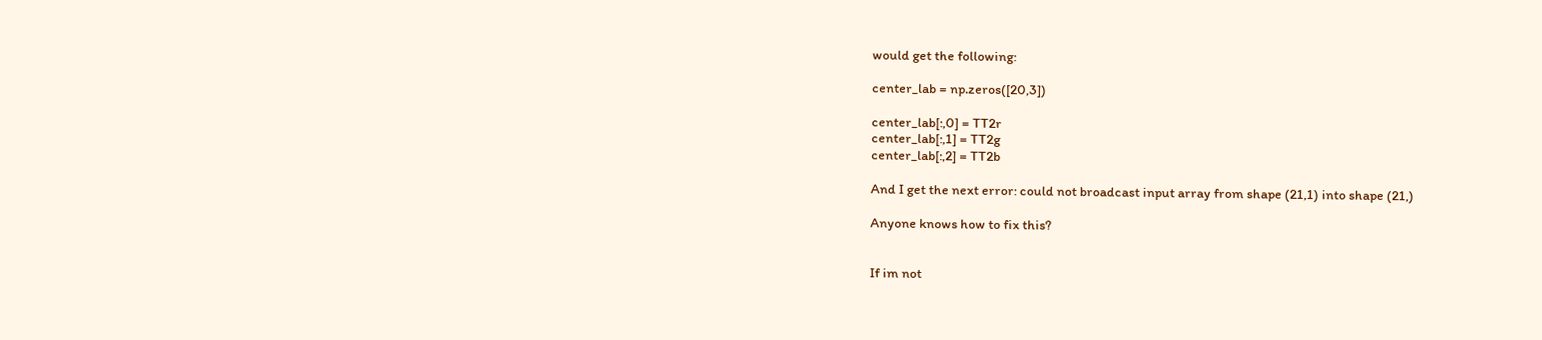would get the following:

center_lab = np.zeros([20,3])

center_lab[:,0] = TT2r
center_lab[:,1] = TT2g
center_lab[:,2] = TT2b

And I get the next error: could not broadcast input array from shape (21,1) into shape (21,)

Anyone knows how to fix this?


If im not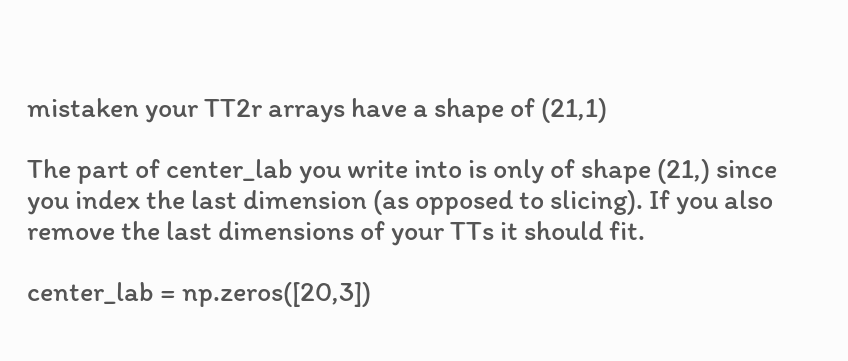mistaken your TT2r arrays have a shape of (21,1)

The part of center_lab you write into is only of shape (21,) since you index the last dimension (as opposed to slicing). If you also remove the last dimensions of your TTs it should fit.

center_lab = np.zeros([20,3])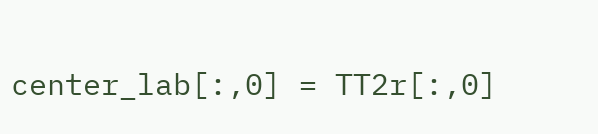center_lab[:,0] = TT2r[:,0]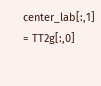center_lab[:,1] = TT2g[:,0]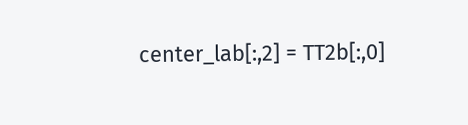center_lab[:,2] = TT2b[:,0]